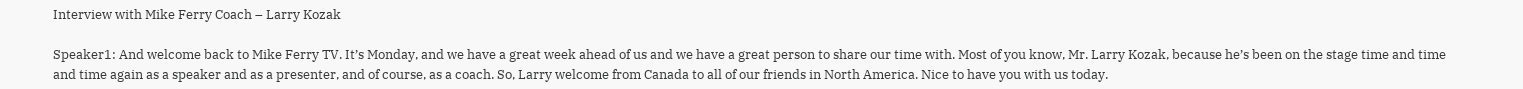Interview with Mike Ferry Coach – Larry Kozak

Speaker1: And welcome back to Mike Ferry TV. It’s Monday, and we have a great week ahead of us and we have a great person to share our time with. Most of you know, Mr. Larry Kozak, because he’s been on the stage time and time and time again as a speaker and as a presenter, and of course, as a coach. So, Larry welcome from Canada to all of our friends in North America. Nice to have you with us today.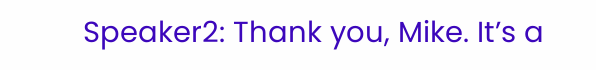Speaker2: Thank you, Mike. It’s a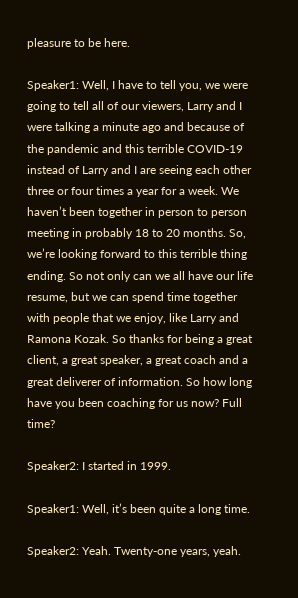pleasure to be here.

Speaker1: Well, I have to tell you, we were going to tell all of our viewers, Larry and I were talking a minute ago and because of the pandemic and this terrible COVID-19 instead of Larry and I are seeing each other three or four times a year for a week. We haven’t been together in person to person meeting in probably 18 to 20 months. So, we’re looking forward to this terrible thing ending. So not only can we all have our life resume, but we can spend time together with people that we enjoy, like Larry and Ramona Kozak. So thanks for being a great client, a great speaker, a great coach and a great deliverer of information. So how long have you been coaching for us now? Full time?

Speaker2: I started in 1999.

Speaker1: Well, it’s been quite a long time.

Speaker2: Yeah. Twenty-one years, yeah.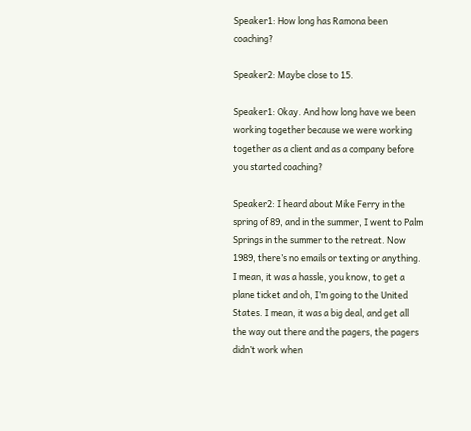Speaker1: How long has Ramona been coaching?

Speaker2: Maybe close to 15.

Speaker1: Okay. And how long have we been working together because we were working together as a client and as a company before you started coaching?

Speaker2: I heard about Mike Ferry in the spring of 89, and in the summer, I went to Palm Springs in the summer to the retreat. Now 1989, there’s no emails or texting or anything. I mean, it was a hassle, you know, to get a plane ticket and oh, I’m going to the United States. I mean, it was a big deal, and get all the way out there and the pagers, the pagers didn’t work when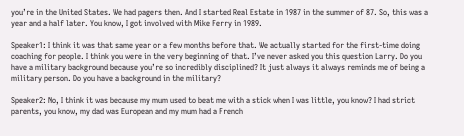you’re in the United States. We had pagers then. And I started Real Estate in 1987 in the summer of 87. So, this was a year and a half later. You know, I got involved with Mike Ferry in 1989.

Speaker1: I think it was that same year or a few months before that. We actually started for the first-time doing coaching for people. I think you were in the very beginning of that. I’ve never asked you this question Larry. Do you have a military background because you’re so incredibly disciplined? It just always it always reminds me of being a military person. Do you have a background in the military?

Speaker2: No, I think it was because my mum used to beat me with a stick when I was little, you know? I had strict parents, you know, my dad was European and my mum had a French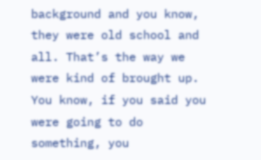background and you know, they were old school and all. That’s the way we were kind of brought up. You know, if you said you were going to do something, you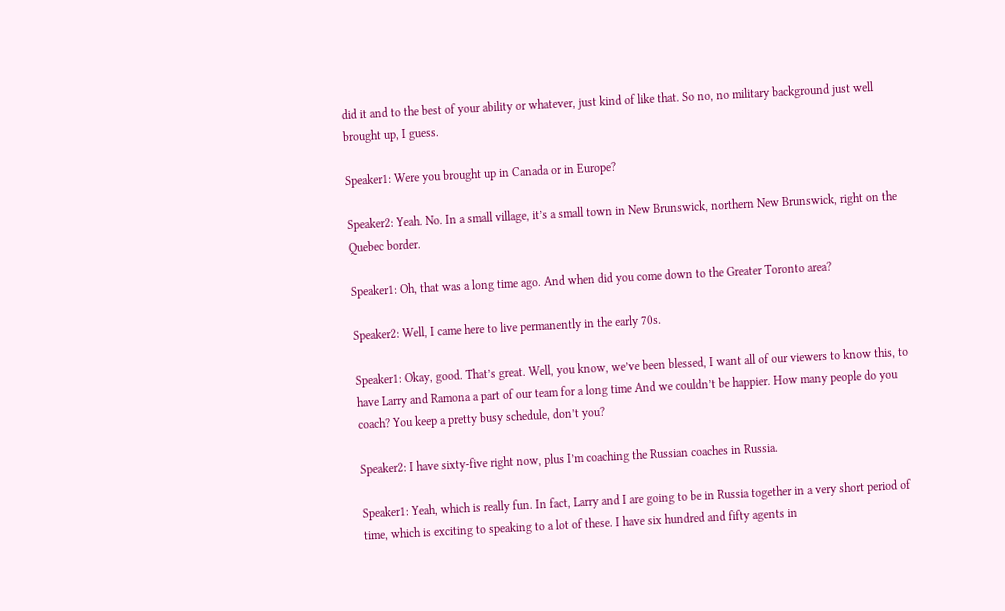did it and to the best of your ability or whatever, just kind of like that. So no, no military background just well brought up, I guess.

Speaker1: Were you brought up in Canada or in Europe?

Speaker2: Yeah. No. In a small village, it’s a small town in New Brunswick, northern New Brunswick, right on the Quebec border.

Speaker1: Oh, that was a long time ago. And when did you come down to the Greater Toronto area?

Speaker2: Well, I came here to live permanently in the early 70s.

Speaker1: Okay, good. That’s great. Well, you know, we’ve been blessed, I want all of our viewers to know this, to have Larry and Ramona a part of our team for a long time And we couldn’t be happier. How many people do you coach? You keep a pretty busy schedule, don’t you?

Speaker2: I have sixty-five right now, plus I’m coaching the Russian coaches in Russia.

Speaker1: Yeah, which is really fun. In fact, Larry and I are going to be in Russia together in a very short period of time, which is exciting to speaking to a lot of these. I have six hundred and fifty agents in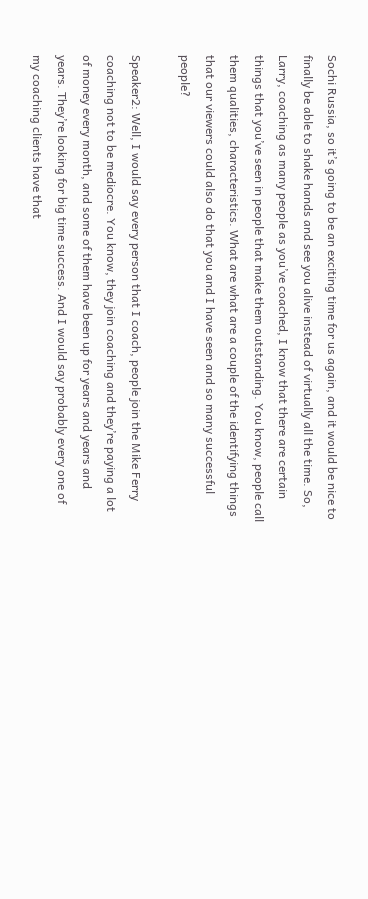Sochi Russia, so it’s going to be an exciting time for us again, and it would be nice to finally be able to shake hands and see you alive instead of virtually all the time. So, Larry, coaching as many people as you’ve coached, I know that there are certain things that you’ve seen in people that make them outstanding. You know, people call them qualities, characteristics. What are what are a couple of the identifying things that our viewers could also do that you and I have seen and so many successful people?

Speaker2: Well, I would say every person that I coach, people join the Mike Ferry coaching not to be mediocre. You know, they join coaching and they’re paying a lot of money every month, and some of them have been up for years and years and years. They’re looking for big time success. And I would say probably every one of my coaching clients have that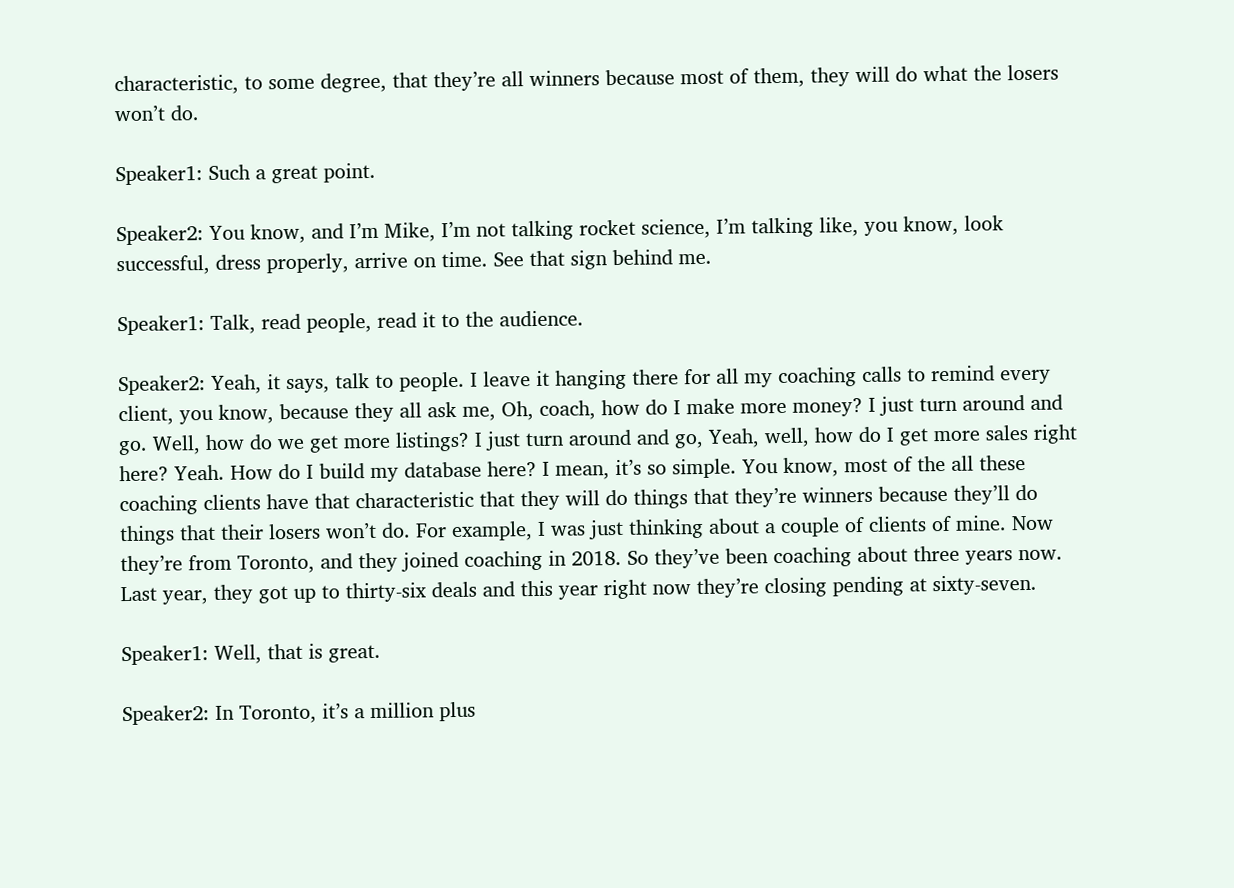characteristic, to some degree, that they’re all winners because most of them, they will do what the losers won’t do.

Speaker1: Such a great point.

Speaker2: You know, and I’m Mike, I’m not talking rocket science, I’m talking like, you know, look successful, dress properly, arrive on time. See that sign behind me.

Speaker1: Talk, read people, read it to the audience.

Speaker2: Yeah, it says, talk to people. I leave it hanging there for all my coaching calls to remind every client, you know, because they all ask me, Oh, coach, how do I make more money? I just turn around and go. Well, how do we get more listings? I just turn around and go, Yeah, well, how do I get more sales right here? Yeah. How do I build my database here? I mean, it’s so simple. You know, most of the all these coaching clients have that characteristic that they will do things that they’re winners because they’ll do things that their losers won’t do. For example, I was just thinking about a couple of clients of mine. Now they’re from Toronto, and they joined coaching in 2018. So they’ve been coaching about three years now. Last year, they got up to thirty-six deals and this year right now they’re closing pending at sixty-seven.

Speaker1: Well, that is great.

Speaker2: In Toronto, it’s a million plus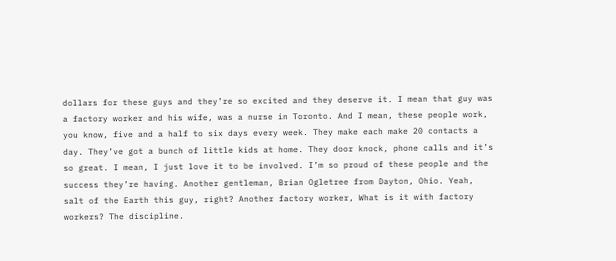dollars for these guys and they’re so excited and they deserve it. I mean that guy was a factory worker and his wife, was a nurse in Toronto. And I mean, these people work, you know, five and a half to six days every week. They make each make 20 contacts a day. They’ve got a bunch of little kids at home. They door knock, phone calls and it’s so great. I mean, I just love it to be involved. I’m so proud of these people and the success they’re having. Another gentleman, Brian Ogletree from Dayton, Ohio. Yeah, salt of the Earth this guy, right? Another factory worker, What is it with factory workers? The discipline.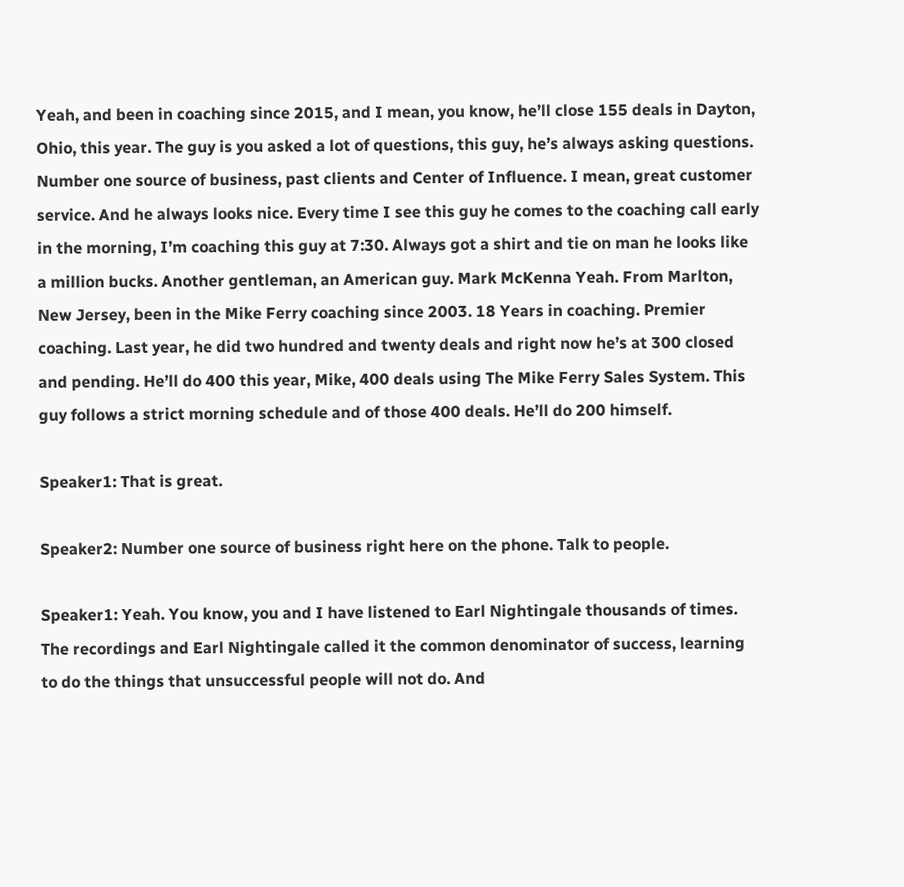Yeah, and been in coaching since 2015, and I mean, you know, he’ll close 155 deals in Dayton, Ohio, this year. The guy is you asked a lot of questions, this guy, he’s always asking questions. Number one source of business, past clients and Center of Influence. I mean, great customer service. And he always looks nice. Every time I see this guy he comes to the coaching call early in the morning, I’m coaching this guy at 7:30. Always got a shirt and tie on man he looks like a million bucks. Another gentleman, an American guy. Mark McKenna Yeah. From Marlton, New Jersey, been in the Mike Ferry coaching since 2003. 18 Years in coaching. Premier coaching. Last year, he did two hundred and twenty deals and right now he’s at 300 closed and pending. He’ll do 400 this year, Mike, 400 deals using The Mike Ferry Sales System. This guy follows a strict morning schedule and of those 400 deals. He’ll do 200 himself.

Speaker1: That is great.

Speaker2: Number one source of business right here on the phone. Talk to people.

Speaker1: Yeah. You know, you and I have listened to Earl Nightingale thousands of times. The recordings and Earl Nightingale called it the common denominator of success, learning to do the things that unsuccessful people will not do. And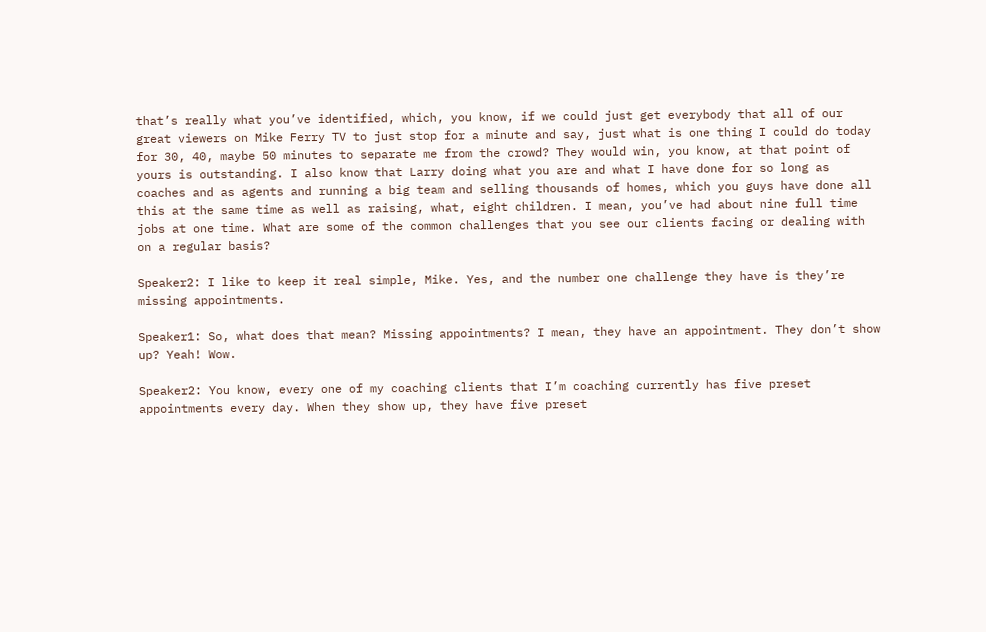that’s really what you’ve identified, which, you know, if we could just get everybody that all of our great viewers on Mike Ferry TV to just stop for a minute and say, just what is one thing I could do today for 30, 40, maybe 50 minutes to separate me from the crowd? They would win, you know, at that point of yours is outstanding. I also know that Larry doing what you are and what I have done for so long as coaches and as agents and running a big team and selling thousands of homes, which you guys have done all this at the same time as well as raising, what, eight children. I mean, you’ve had about nine full time jobs at one time. What are some of the common challenges that you see our clients facing or dealing with on a regular basis?

Speaker2: I like to keep it real simple, Mike. Yes, and the number one challenge they have is they’re missing appointments.

Speaker1: So, what does that mean? Missing appointments? I mean, they have an appointment. They don’t show up? Yeah! Wow.

Speaker2: You know, every one of my coaching clients that I’m coaching currently has five preset appointments every day. When they show up, they have five preset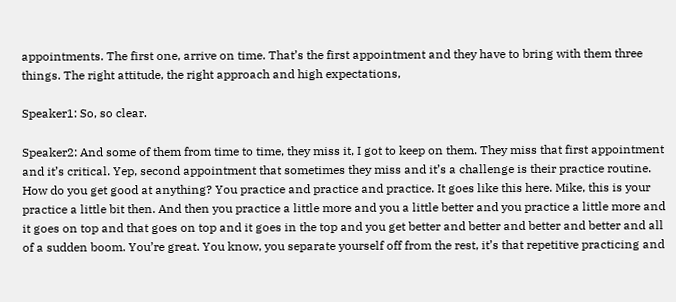appointments. The first one, arrive on time. That’s the first appointment and they have to bring with them three things. The right attitude, the right approach and high expectations,

Speaker1: So, so clear.

Speaker2: And some of them from time to time, they miss it, I got to keep on them. They miss that first appointment and it’s critical. Yep, second appointment that sometimes they miss and it’s a challenge is their practice routine. How do you get good at anything? You practice and practice and practice. It goes like this here. Mike, this is your practice a little bit then. And then you practice a little more and you a little better and you practice a little more and it goes on top and that goes on top and it goes in the top and you get better and better and better and better and all of a sudden boom. You’re great. You know, you separate yourself off from the rest, it’s that repetitive practicing and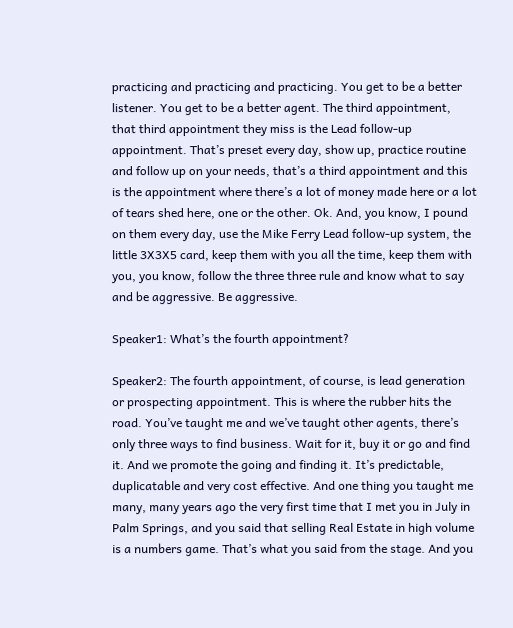practicing and practicing and practicing. You get to be a better listener. You get to be a better agent. The third appointment, that third appointment they miss is the Lead follow-up appointment. That’s preset every day, show up, practice routine and follow up on your needs, that’s a third appointment and this is the appointment where there’s a lot of money made here or a lot of tears shed here, one or the other. Ok. And, you know, I pound on them every day, use the Mike Ferry Lead follow-up system, the little 3X3X5 card, keep them with you all the time, keep them with you, you know, follow the three three rule and know what to say and be aggressive. Be aggressive.

Speaker1: What’s the fourth appointment?

Speaker2: The fourth appointment, of course, is lead generation or prospecting appointment. This is where the rubber hits the road. You’ve taught me and we’ve taught other agents, there’s only three ways to find business. Wait for it, buy it or go and find it. And we promote the going and finding it. It’s predictable, duplicatable and very cost effective. And one thing you taught me many, many years ago the very first time that I met you in July in Palm Springs, and you said that selling Real Estate in high volume is a numbers game. That’s what you said from the stage. And you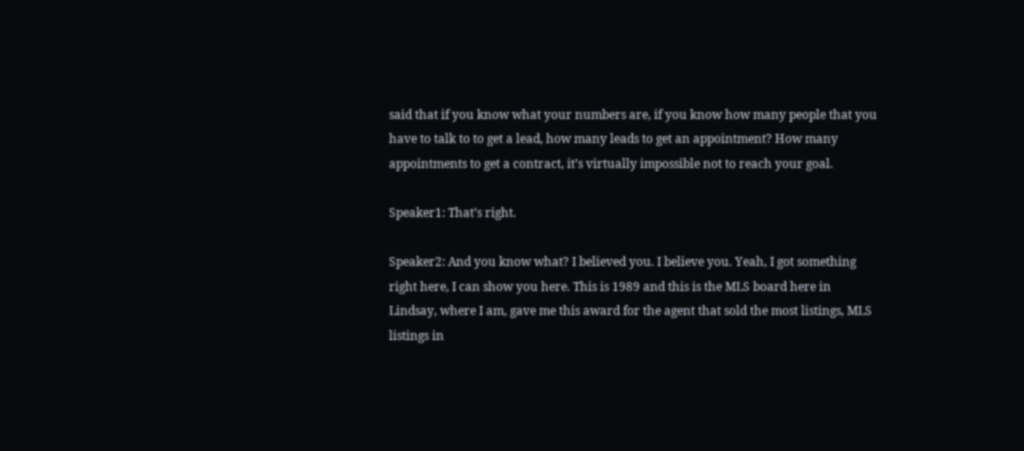said that if you know what your numbers are, if you know how many people that you have to talk to to get a lead, how many leads to get an appointment? How many appointments to get a contract, it’s virtually impossible not to reach your goal.

Speaker1: That’s right.

Speaker2: And you know what? I believed you. I believe you. Yeah, I got something right here, I can show you here. This is 1989 and this is the MLS board here in Lindsay, where I am, gave me this award for the agent that sold the most listings, MLS listings in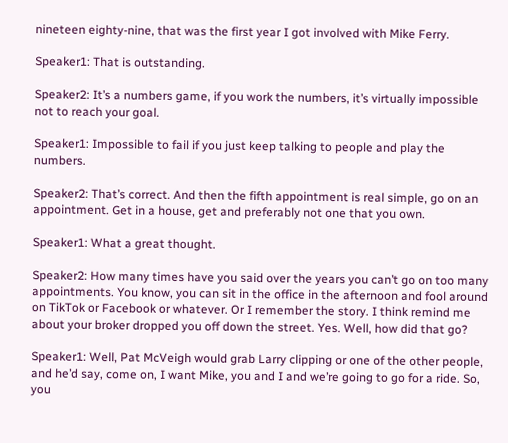nineteen eighty-nine, that was the first year I got involved with Mike Ferry.

Speaker1: That is outstanding.

Speaker2: It’s a numbers game, if you work the numbers, it’s virtually impossible not to reach your goal.

Speaker1: Impossible to fail if you just keep talking to people and play the numbers.

Speaker2: That’s correct. And then the fifth appointment is real simple, go on an appointment. Get in a house, get and preferably not one that you own.

Speaker1: What a great thought.

Speaker2: How many times have you said over the years you can’t go on too many appointments. You know, you can sit in the office in the afternoon and fool around on TikTok or Facebook or whatever. Or I remember the story. I think remind me about your broker dropped you off down the street. Yes. Well, how did that go?

Speaker1: Well, Pat McVeigh would grab Larry clipping or one of the other people, and he’d say, come on, I want Mike, you and I and we’re going to go for a ride. So, you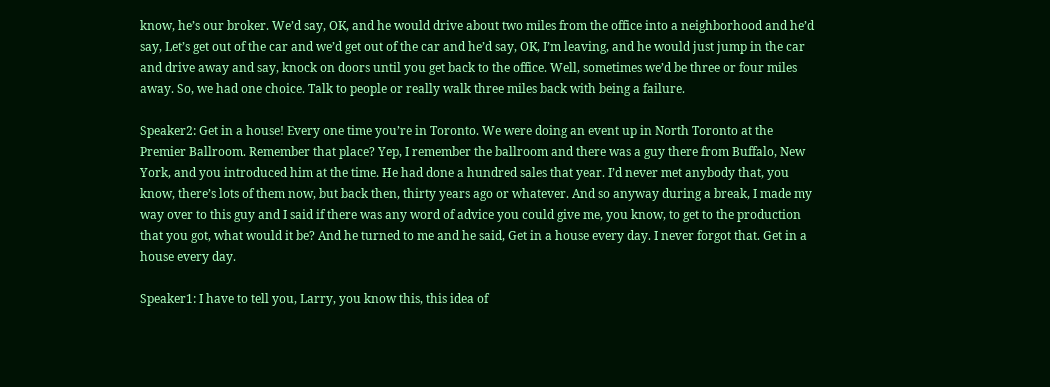know, he’s our broker. We’d say, OK, and he would drive about two miles from the office into a neighborhood and he’d say, Let’s get out of the car and we’d get out of the car and he’d say, OK, I’m leaving, and he would just jump in the car and drive away and say, knock on doors until you get back to the office. Well, sometimes we’d be three or four miles away. So, we had one choice. Talk to people or really walk three miles back with being a failure.

Speaker2: Get in a house! Every one time you’re in Toronto. We were doing an event up in North Toronto at the Premier Ballroom. Remember that place? Yep, I remember the ballroom and there was a guy there from Buffalo, New York, and you introduced him at the time. He had done a hundred sales that year. I’d never met anybody that, you know, there’s lots of them now, but back then, thirty years ago or whatever. And so anyway during a break, I made my way over to this guy and I said if there was any word of advice you could give me, you know, to get to the production that you got, what would it be? And he turned to me and he said, Get in a house every day. I never forgot that. Get in a house every day.

Speaker1: I have to tell you, Larry, you know this, this idea of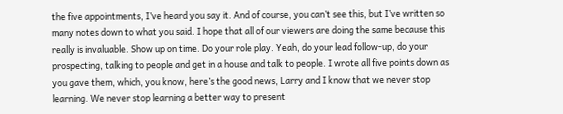the five appointments, I’ve heard you say it. And of course, you can’t see this, but I’ve written so many notes down to what you said. I hope that all of our viewers are doing the same because this really is invaluable. Show up on time. Do your role play. Yeah, do your lead follow-up, do your prospecting, talking to people and get in a house and talk to people. I wrote all five points down as you gave them, which, you know, here’s the good news, Larry and I know that we never stop learning. We never stop learning a better way to present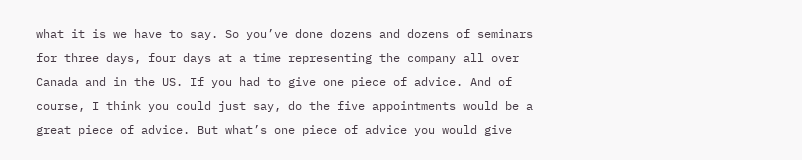what it is we have to say. So you’ve done dozens and dozens of seminars for three days, four days at a time representing the company all over Canada and in the US. If you had to give one piece of advice. And of course, I think you could just say, do the five appointments would be a great piece of advice. But what’s one piece of advice you would give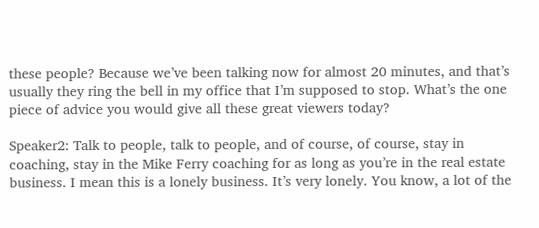these people? Because we’ve been talking now for almost 20 minutes, and that’s usually they ring the bell in my office that I’m supposed to stop. What’s the one piece of advice you would give all these great viewers today?

Speaker2: Talk to people, talk to people, and of course, of course, stay in coaching, stay in the Mike Ferry coaching for as long as you’re in the real estate business. I mean this is a lonely business. It’s very lonely. You know, a lot of the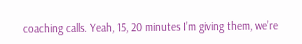coaching calls. Yeah, 15, 20 minutes I’m giving them, we’re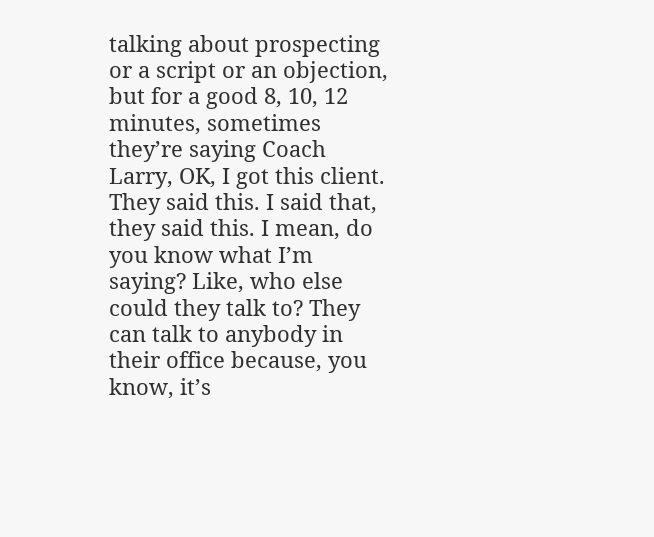talking about prospecting or a script or an objection, but for a good 8, 10, 12 minutes, sometimes they’re saying Coach Larry, OK, I got this client. They said this. I said that, they said this. I mean, do you know what I’m saying? Like, who else could they talk to? They can talk to anybody in their office because, you know, it’s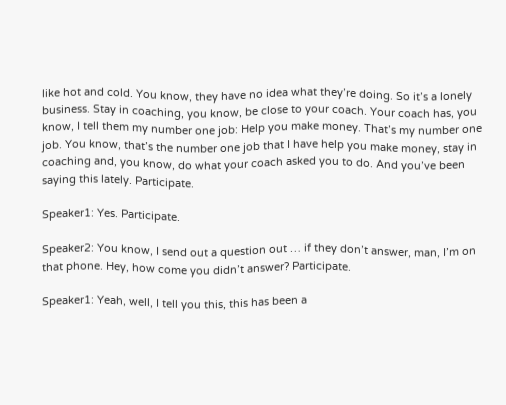like hot and cold. You know, they have no idea what they’re doing. So it’s a lonely business. Stay in coaching, you know, be close to your coach. Your coach has, you know, I tell them my number one job: Help you make money. That’s my number one job. You know, that’s the number one job that I have help you make money, stay in coaching and, you know, do what your coach asked you to do. And you’ve been saying this lately. Participate.

Speaker1: Yes. Participate.

Speaker2: You know, I send out a question out … if they don’t answer, man, I’m on that phone. Hey, how come you didn’t answer? Participate.

Speaker1: Yeah, well, I tell you this, this has been a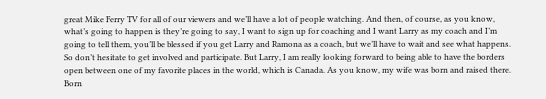great Mike Ferry TV for all of our viewers and we’ll have a lot of people watching. And then, of course, as you know, what’s going to happen is they’re going to say, I want to sign up for coaching and I want Larry as my coach and I’m going to tell them, you’ll be blessed if you get Larry and Ramona as a coach, but we’ll have to wait and see what happens. So don’t hesitate to get involved and participate. But Larry, I am really looking forward to being able to have the borders open between one of my favorite places in the world, which is Canada. As you know, my wife was born and raised there. Born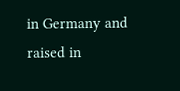in Germany and raised in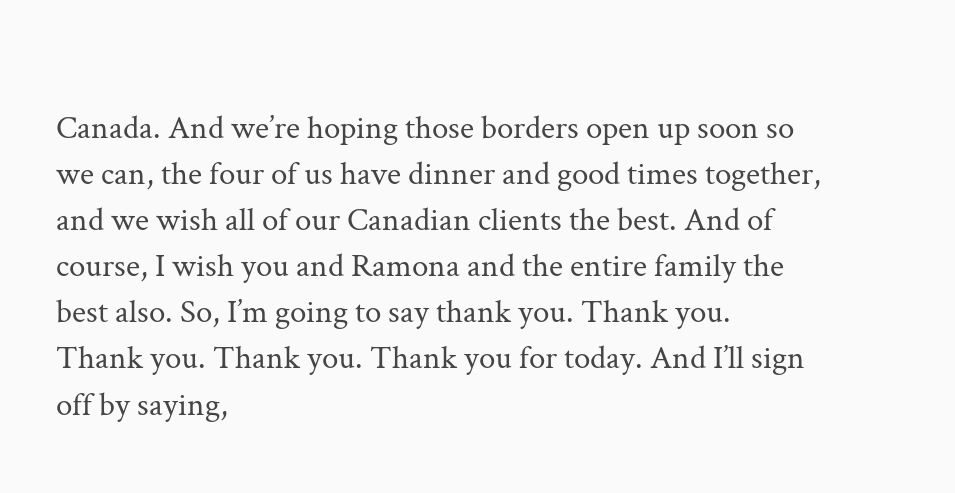Canada. And we’re hoping those borders open up soon so we can, the four of us have dinner and good times together, and we wish all of our Canadian clients the best. And of course, I wish you and Ramona and the entire family the best also. So, I’m going to say thank you. Thank you. Thank you. Thank you. Thank you for today. And I’ll sign off by saying,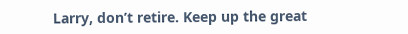Larry, don’t retire. Keep up the great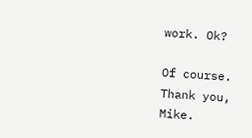work. Ok?

Of course. Thank you, Mike.